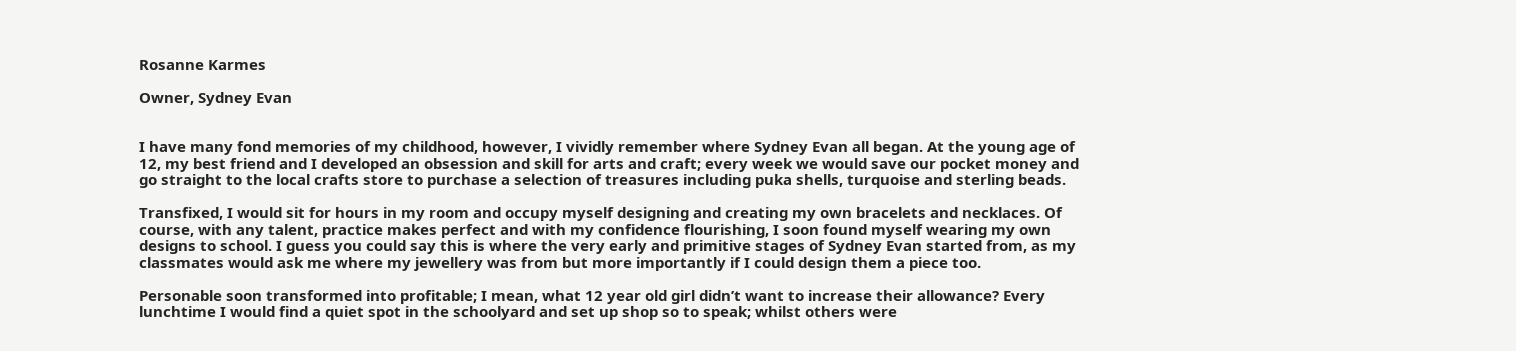Rosanne Karmes

Owner, Sydney Evan


I have many fond memories of my childhood, however, I vividly remember where Sydney Evan all began. At the young age of 12, my best friend and I developed an obsession and skill for arts and craft; every week we would save our pocket money and go straight to the local crafts store to purchase a selection of treasures including puka shells, turquoise and sterling beads.

Transfixed, I would sit for hours in my room and occupy myself designing and creating my own bracelets and necklaces. Of course, with any talent, practice makes perfect and with my confidence flourishing, I soon found myself wearing my own designs to school. I guess you could say this is where the very early and primitive stages of Sydney Evan started from, as my classmates would ask me where my jewellery was from but more importantly if I could design them a piece too.

Personable soon transformed into profitable; I mean, what 12 year old girl didn’t want to increase their allowance? Every lunchtime I would find a quiet spot in the schoolyard and set up shop so to speak; whilst others were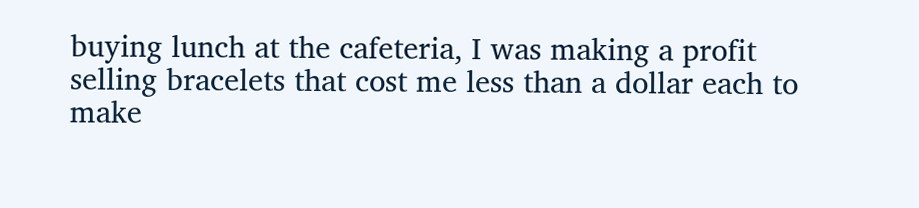buying lunch at the cafeteria, I was making a profit selling bracelets that cost me less than a dollar each to make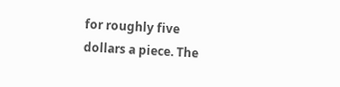for roughly five dollars a piece. The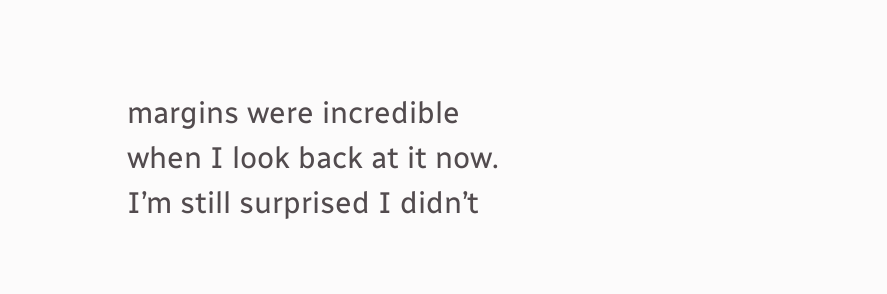margins were incredible when I look back at it now. I’m still surprised I didn’t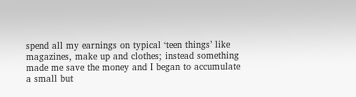spend all my earnings on typical ‘teen things’ like magazines, make up and clothes; instead something made me save the money and I began to accumulate a small but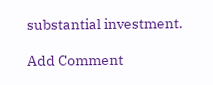substantial investment.

Add Comment